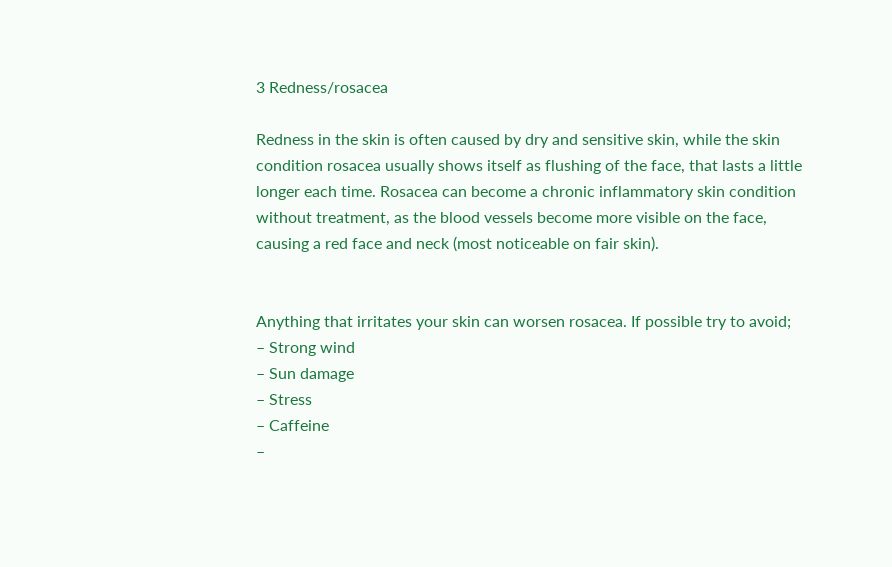3 Redness/rosacea

Redness in the skin is often caused by dry and sensitive skin, while the skin condition rosacea usually shows itself as flushing of the face, that lasts a little longer each time. Rosacea can become a chronic inflammatory skin condition without treatment, as the blood vessels become more visible on the face, causing a red face and neck (most noticeable on fair skin).


Anything that irritates your skin can worsen rosacea. If possible try to avoid;
– Strong wind
– Sun damage
– Stress
– Caffeine
–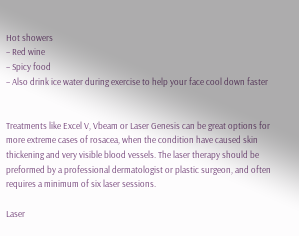Hot showers
– Red wine
– Spicy food
– Also drink ice water during exercise to help your face cool down faster


Treatments like Excel V, Vbeam or Laser Genesis can be great options for more extreme cases of rosacea, when the condition have caused skin thickening and very visible blood vessels. The laser therapy should be preformed by a professional dermatologist or plastic surgeon, and often requires a minimum of six laser sessions.

Laser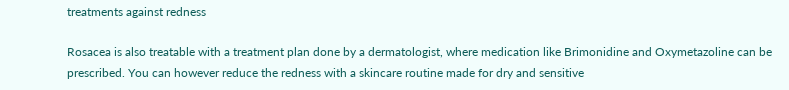treatments against redness

Rosacea is also treatable with a treatment plan done by a dermatologist, where medication like Brimonidine and Oxymetazoline can be prescribed. You can however reduce the redness with a skincare routine made for dry and sensitive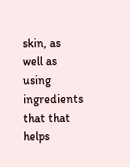skin, as well as using ingredients that that helps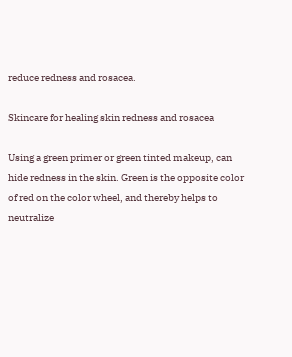reduce redness and rosacea.

Skincare for healing skin redness and rosacea

Using a green primer or green tinted makeup, can hide redness in the skin. Green is the opposite color of red on the color wheel, and thereby helps to neutralize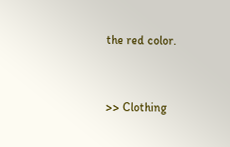the red color.


>> Clothing